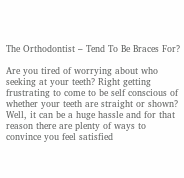The Orthodontist – Tend To Be Braces For?

Are you tired of worrying about who seeking at your teeth? Right getting frustrating to come to be self conscious of whether your teeth are straight or shown? Well, it can be a huge hassle and for that reason there are plenty of ways to convince you feel satisfied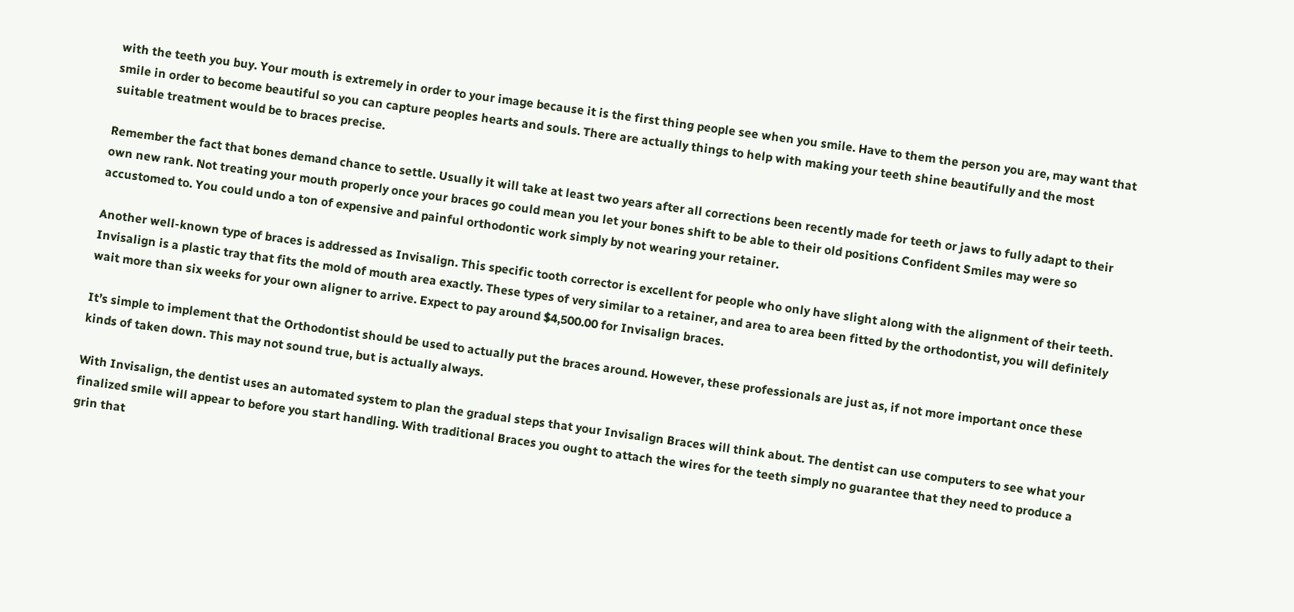with the teeth you buy. Your mouth is extremely in order to your image because it is the first thing people see when you smile. Have to them the person you are, may want that smile in order to become beautiful so you can capture peoples hearts and souls. There are actually things to help with making your teeth shine beautifully and the most suitable treatment would be to braces precise.

Remember the fact that bones demand chance to settle. Usually it will take at least two years after all corrections been recently made for teeth or jaws to fully adapt to their own new rank. Not treating your mouth properly once your braces go could mean you let your bones shift to be able to their old positions Confident Smiles may were so accustomed to. You could undo a ton of expensive and painful orthodontic work simply by not wearing your retainer.

Another well-known type of braces is addressed as Invisalign. This specific tooth corrector is excellent for people who only have slight along with the alignment of their teeth. Invisalign is a plastic tray that fits the mold of mouth area exactly. These types of very similar to a retainer, and area to area been fitted by the orthodontist, you will definitely wait more than six weeks for your own aligner to arrive. Expect to pay around $4,500.00 for Invisalign braces.

It’s simple to implement that the Orthodontist should be used to actually put the braces around. However, these professionals are just as, if not more important once these kinds of taken down. This may not sound true, but is actually always.

With Invisalign, the dentist uses an automated system to plan the gradual steps that your Invisalign Braces will think about. The dentist can use computers to see what your finalized smile will appear to before you start handling. With traditional Braces you ought to attach the wires for the teeth simply no guarantee that they need to produce a grin that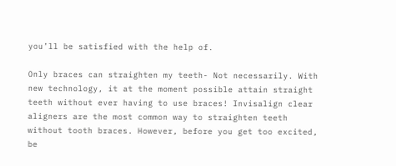you’ll be satisfied with the help of.

Only braces can straighten my teeth- Not necessarily. With new technology, it at the moment possible attain straight teeth without ever having to use braces! Invisalign clear aligners are the most common way to straighten teeth without tooth braces. However, before you get too excited, be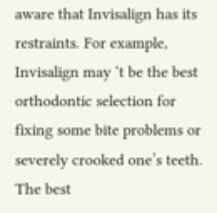aware that Invisalign has its restraints. For example, Invisalign may ‘t be the best orthodontic selection for fixing some bite problems or severely crooked one’s teeth. The best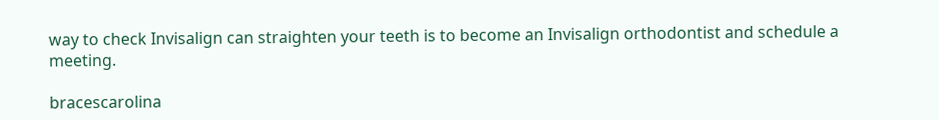way to check Invisalign can straighten your teeth is to become an Invisalign orthodontist and schedule a meeting.

bracescarolina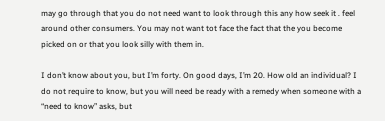may go through that you do not need want to look through this any how seek it . feel around other consumers. You may not want tot face the fact that the you become picked on or that you look silly with them in.

I don’t know about you, but I’m forty. On good days, I’m 20. How old an individual? I do not require to know, but you will need be ready with a remedy when someone with a “need to know” asks, but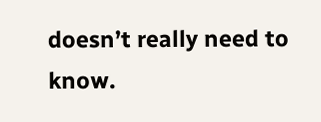doesn’t really need to know.